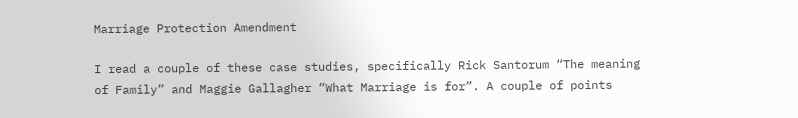Marriage Protection Amendment

I read a couple of these case studies, specifically Rick Santorum “The meaning of Family” and Maggie Gallagher “What Marriage is for”. A couple of points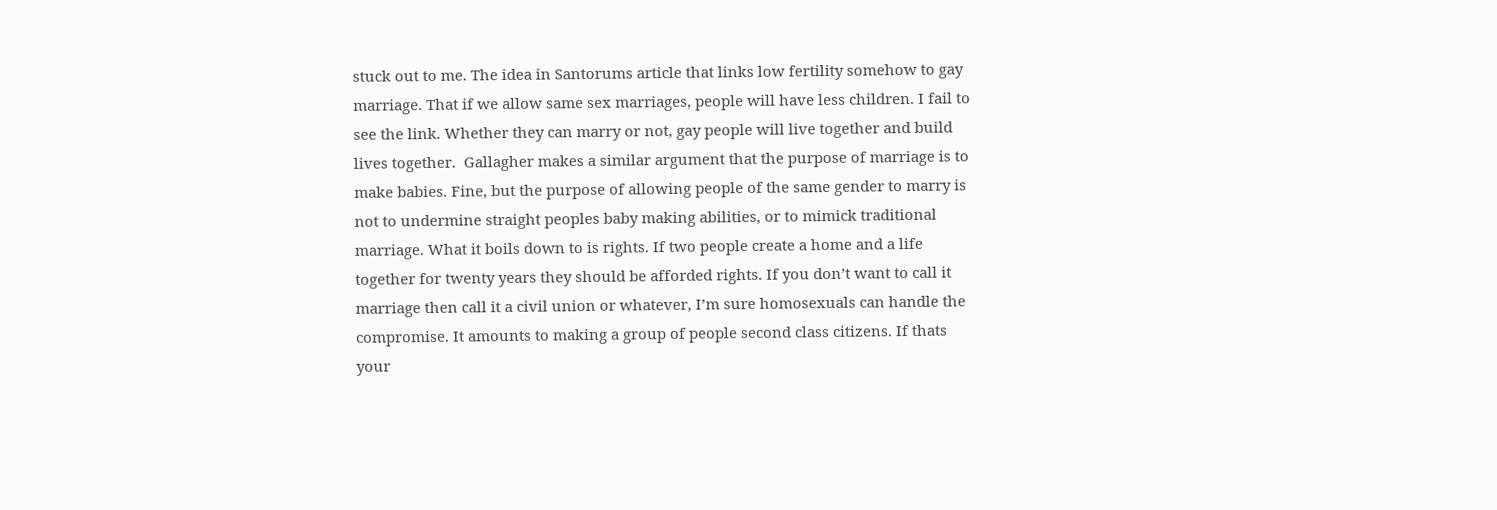stuck out to me. The idea in Santorums article that links low fertility somehow to gay marriage. That if we allow same sex marriages, people will have less children. I fail to see the link. Whether they can marry or not, gay people will live together and build lives together.  Gallagher makes a similar argument that the purpose of marriage is to make babies. Fine, but the purpose of allowing people of the same gender to marry is not to undermine straight peoples baby making abilities, or to mimick traditional marriage. What it boils down to is rights. If two people create a home and a life together for twenty years they should be afforded rights. If you don’t want to call it marriage then call it a civil union or whatever, I’m sure homosexuals can handle the compromise. It amounts to making a group of people second class citizens. If thats your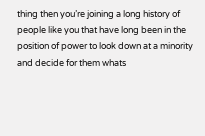thing then you’re joining a long history of people like you that have long been in the position of power to look down at a minority and decide for them whats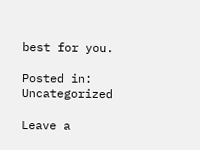best for you.

Posted in: Uncategorized

Leave a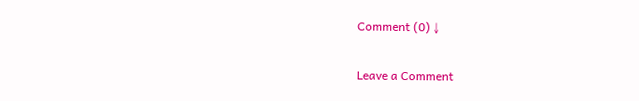Comment (0) ↓

Leave a Comment